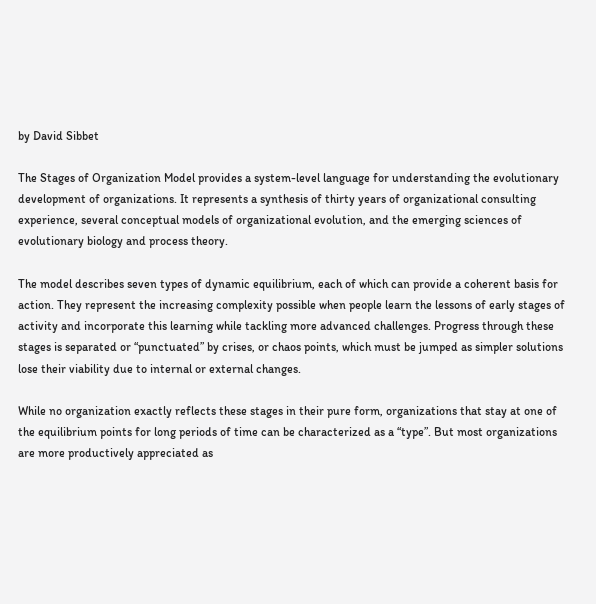by David Sibbet

The Stages of Organization Model provides a system-level language for understanding the evolutionary development of organizations. It represents a synthesis of thirty years of organizational consulting experience, several conceptual models of organizational evolution, and the emerging sciences of evolutionary biology and process theory.

The model describes seven types of dynamic equilibrium, each of which can provide a coherent basis for action. They represent the increasing complexity possible when people learn the lessons of early stages of activity and incorporate this learning while tackling more advanced challenges. Progress through these stages is separated or “punctuated” by crises, or chaos points, which must be jumped as simpler solutions lose their viability due to internal or external changes.

While no organization exactly reflects these stages in their pure form, organizations that stay at one of the equilibrium points for long periods of time can be characterized as a “type”. But most organizations are more productively appreciated as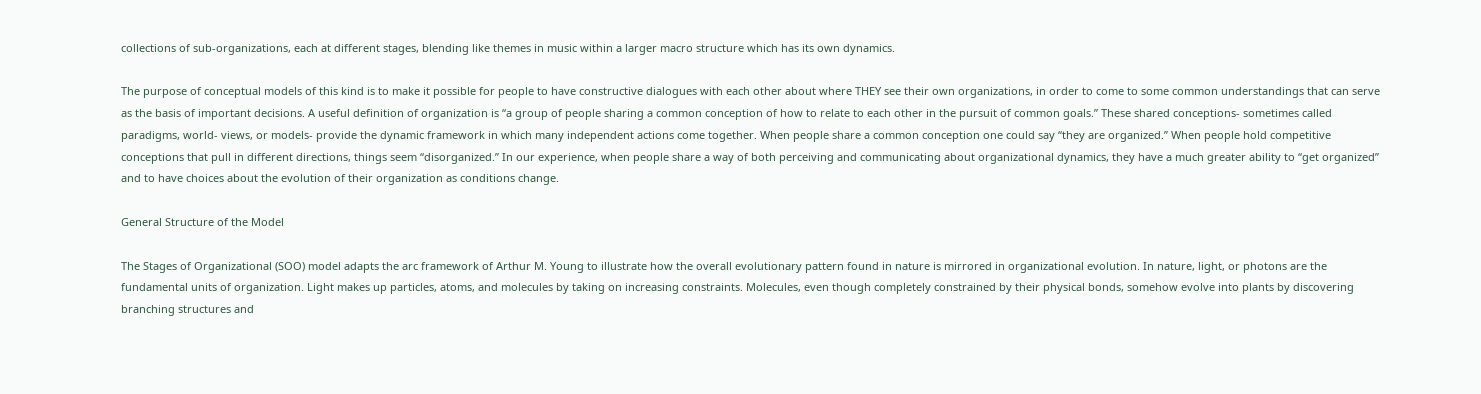collections of sub-organizations, each at different stages, blending like themes in music within a larger macro structure which has its own dynamics.

The purpose of conceptual models of this kind is to make it possible for people to have constructive dialogues with each other about where THEY see their own organizations, in order to come to some common understandings that can serve as the basis of important decisions. A useful definition of organization is “a group of people sharing a common conception of how to relate to each other in the pursuit of common goals.” These shared conceptions- sometimes called paradigms, world- views, or models- provide the dynamic framework in which many independent actions come together. When people share a common conception one could say “they are organized.” When people hold competitive conceptions that pull in different directions, things seem “disorganized.” In our experience, when people share a way of both perceiving and communicating about organizational dynamics, they have a much greater ability to “get organized” and to have choices about the evolution of their organization as conditions change.

General Structure of the Model

The Stages of Organizational (SOO) model adapts the arc framework of Arthur M. Young to illustrate how the overall evolutionary pattern found in nature is mirrored in organizational evolution. In nature, light, or photons are the fundamental units of organization. Light makes up particles, atoms, and molecules by taking on increasing constraints. Molecules, even though completely constrained by their physical bonds, somehow evolve into plants by discovering branching structures and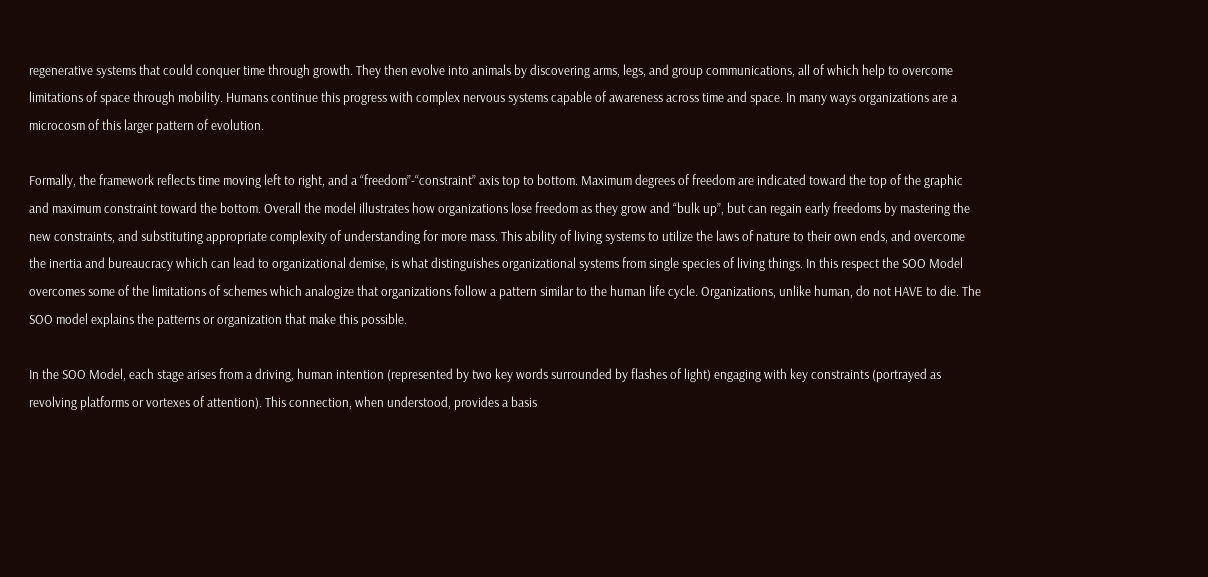regenerative systems that could conquer time through growth. They then evolve into animals by discovering arms, legs, and group communications, all of which help to overcome limitations of space through mobility. Humans continue this progress with complex nervous systems capable of awareness across time and space. In many ways organizations are a microcosm of this larger pattern of evolution.

Formally, the framework reflects time moving left to right, and a “freedom”-“constraint” axis top to bottom. Maximum degrees of freedom are indicated toward the top of the graphic and maximum constraint toward the bottom. Overall the model illustrates how organizations lose freedom as they grow and “bulk up”, but can regain early freedoms by mastering the new constraints, and substituting appropriate complexity of understanding for more mass. This ability of living systems to utilize the laws of nature to their own ends, and overcome the inertia and bureaucracy which can lead to organizational demise, is what distinguishes organizational systems from single species of living things. In this respect the SOO Model overcomes some of the limitations of schemes which analogize that organizations follow a pattern similar to the human life cycle. Organizations, unlike human, do not HAVE to die. The SOO model explains the patterns or organization that make this possible.

In the SOO Model, each stage arises from a driving, human intention (represented by two key words surrounded by flashes of light) engaging with key constraints (portrayed as revolving platforms or vortexes of attention). This connection, when understood, provides a basis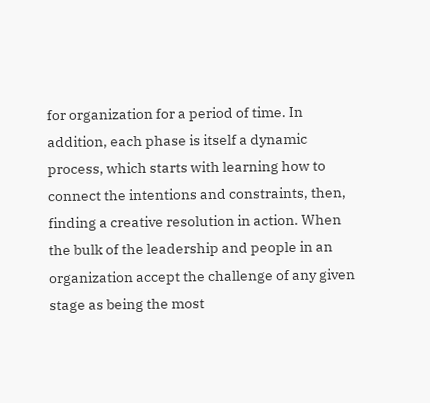for organization for a period of time. In addition, each phase is itself a dynamic process, which starts with learning how to connect the intentions and constraints, then, finding a creative resolution in action. When the bulk of the leadership and people in an organization accept the challenge of any given stage as being the most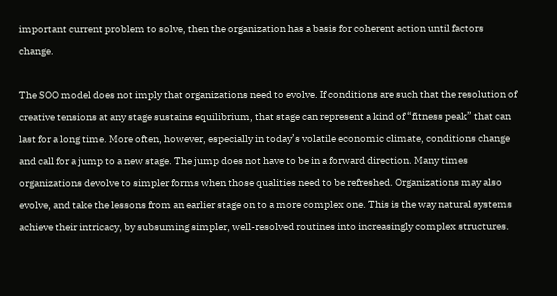important current problem to solve, then the organization has a basis for coherent action until factors change.

The SOO model does not imply that organizations need to evolve. If conditions are such that the resolution of creative tensions at any stage sustains equilibrium, that stage can represent a kind of “fitness peak” that can last for a long time. More often, however, especially in today’s volatile economic climate, conditions change and call for a jump to a new stage. The jump does not have to be in a forward direction. Many times organizations devolve to simpler forms when those qualities need to be refreshed. Organizations may also evolve, and take the lessons from an earlier stage on to a more complex one. This is the way natural systems achieve their intricacy, by subsuming simpler, well-resolved routines into increasingly complex structures.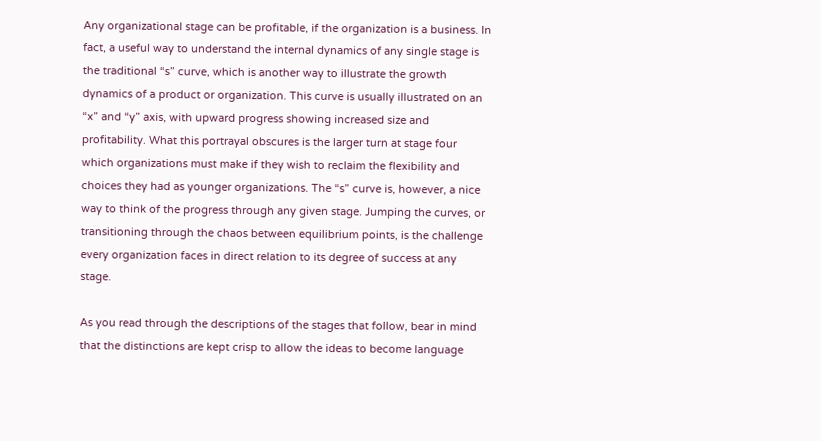Any organizational stage can be profitable, if the organization is a business. In fact, a useful way to understand the internal dynamics of any single stage is the traditional “s” curve, which is another way to illustrate the growth dynamics of a product or organization. This curve is usually illustrated on an “x” and “y” axis, with upward progress showing increased size and profitability. What this portrayal obscures is the larger turn at stage four which organizations must make if they wish to reclaim the flexibility and choices they had as younger organizations. The “s” curve is, however, a nice way to think of the progress through any given stage. Jumping the curves, or transitioning through the chaos between equilibrium points, is the challenge every organization faces in direct relation to its degree of success at any stage.

As you read through the descriptions of the stages that follow, bear in mind that the distinctions are kept crisp to allow the ideas to become language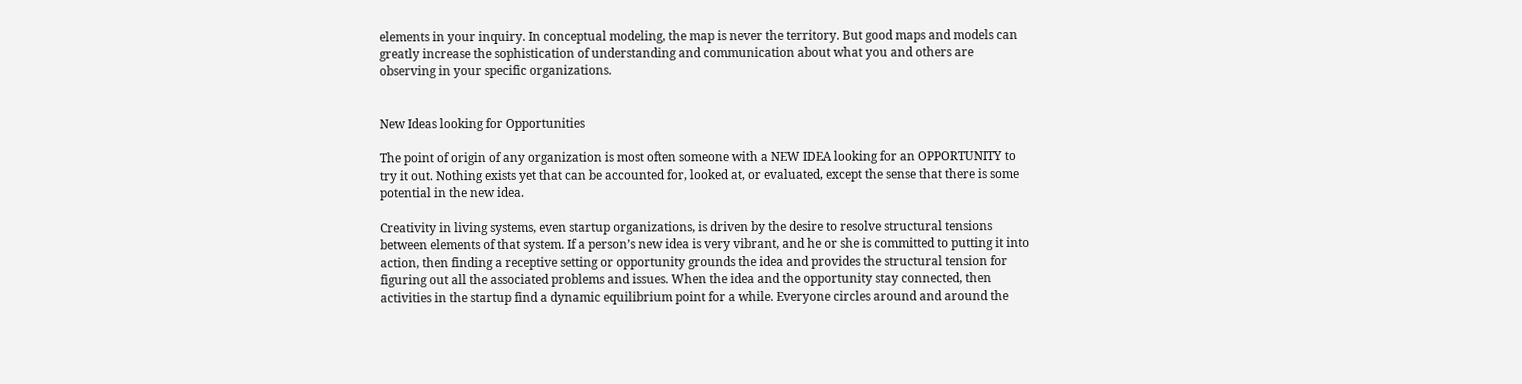elements in your inquiry. In conceptual modeling, the map is never the territory. But good maps and models can greatly increase the sophistication of understanding and communication about what you and others are observing in your specific organizations.


New Ideas looking for Opportunities

The point of origin of any organization is most often someone with a NEW IDEA looking for an OPPORTUNITY to try it out. Nothing exists yet that can be accounted for, looked at, or evaluated, except the sense that there is some potential in the new idea.

Creativity in living systems, even startup organizations, is driven by the desire to resolve structural tensions between elements of that system. If a person’s new idea is very vibrant, and he or she is committed to putting it into action, then finding a receptive setting or opportunity grounds the idea and provides the structural tension for figuring out all the associated problems and issues. When the idea and the opportunity stay connected, then activities in the startup find a dynamic equilibrium point for a while. Everyone circles around and around the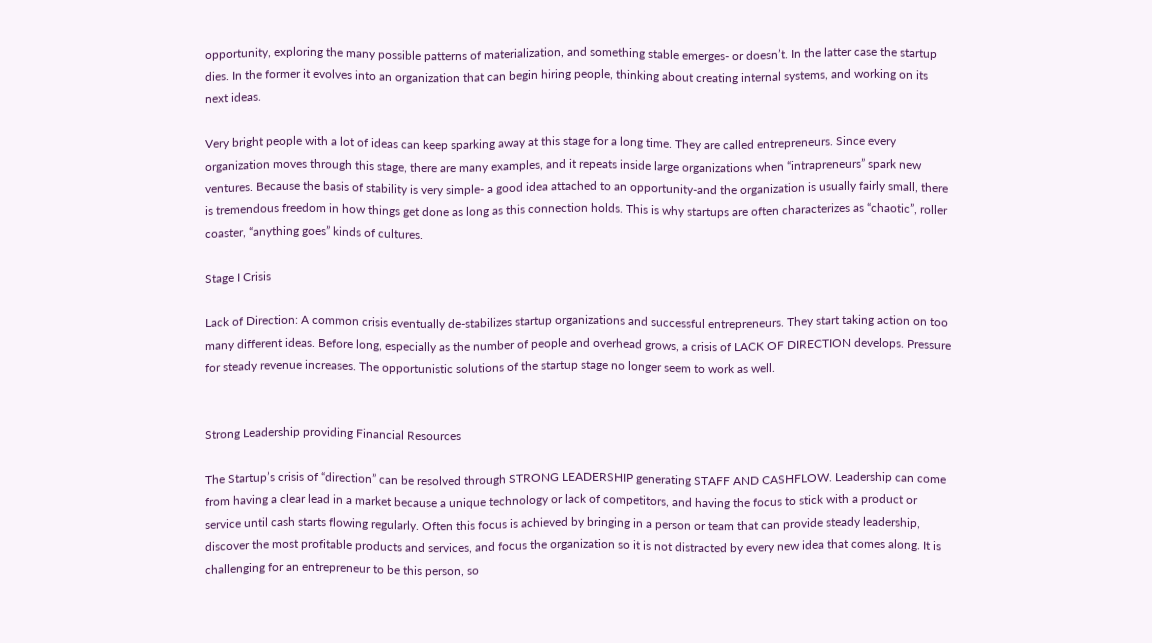opportunity, exploring the many possible patterns of materialization, and something stable emerges- or doesn’t. In the latter case the startup dies. In the former it evolves into an organization that can begin hiring people, thinking about creating internal systems, and working on its next ideas.

Very bright people with a lot of ideas can keep sparking away at this stage for a long time. They are called entrepreneurs. Since every organization moves through this stage, there are many examples, and it repeats inside large organizations when “intrapreneurs” spark new ventures. Because the basis of stability is very simple- a good idea attached to an opportunity-and the organization is usually fairly small, there is tremendous freedom in how things get done as long as this connection holds. This is why startups are often characterizes as “chaotic”, roller coaster, “anything goes” kinds of cultures.

Stage I Crisis

Lack of Direction: A common crisis eventually de-stabilizes startup organizations and successful entrepreneurs. They start taking action on too many different ideas. Before long, especially as the number of people and overhead grows, a crisis of LACK OF DIRECTION develops. Pressure for steady revenue increases. The opportunistic solutions of the startup stage no longer seem to work as well.


Strong Leadership providing Financial Resources

The Startup’s crisis of “direction” can be resolved through STRONG LEADERSHIP generating STAFF AND CASHFLOW. Leadership can come from having a clear lead in a market because a unique technology or lack of competitors, and having the focus to stick with a product or service until cash starts flowing regularly. Often this focus is achieved by bringing in a person or team that can provide steady leadership, discover the most profitable products and services, and focus the organization so it is not distracted by every new idea that comes along. It is challenging for an entrepreneur to be this person, so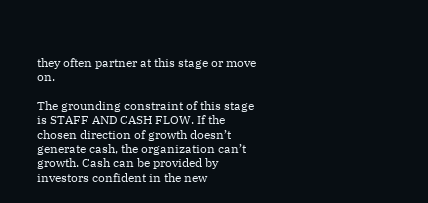they often partner at this stage or move on.

The grounding constraint of this stage is STAFF AND CASH FLOW. If the chosen direction of growth doesn’t generate cash, the organization can’t growth. Cash can be provided by investors confident in the new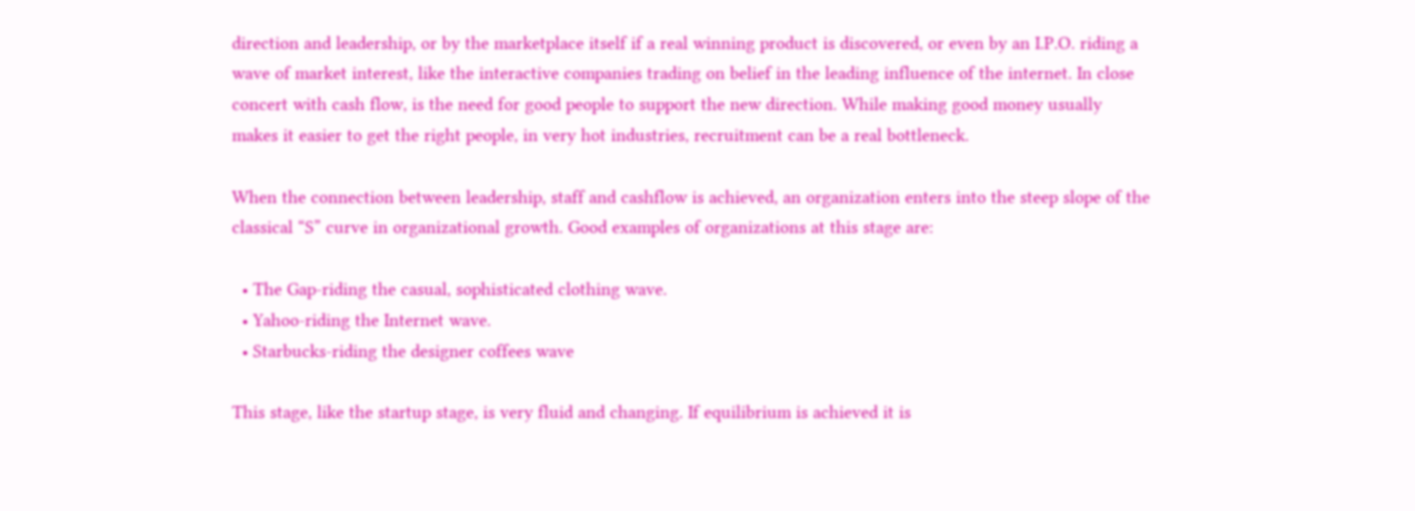direction and leadership, or by the marketplace itself if a real winning product is discovered, or even by an I.P.O. riding a wave of market interest, like the interactive companies trading on belief in the leading influence of the internet. In close concert with cash flow, is the need for good people to support the new direction. While making good money usually makes it easier to get the right people, in very hot industries, recruitment can be a real bottleneck.

When the connection between leadership, staff and cashflow is achieved, an organization enters into the steep slope of the classical “S” curve in organizational growth. Good examples of organizations at this stage are:

  • The Gap-riding the casual, sophisticated clothing wave.
  • Yahoo-riding the Internet wave.
  • Starbucks-riding the designer coffees wave

This stage, like the startup stage, is very fluid and changing. If equilibrium is achieved it is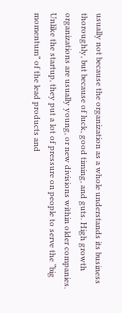usually not because the organization as a whole understands its business thoroughly, but because of luck, good timing, and guts. High growth organizations are usually young, or new divisions within older companies. Unlike the startup, they put a lot of pressure on people to serve the “big momentum” of the lead products and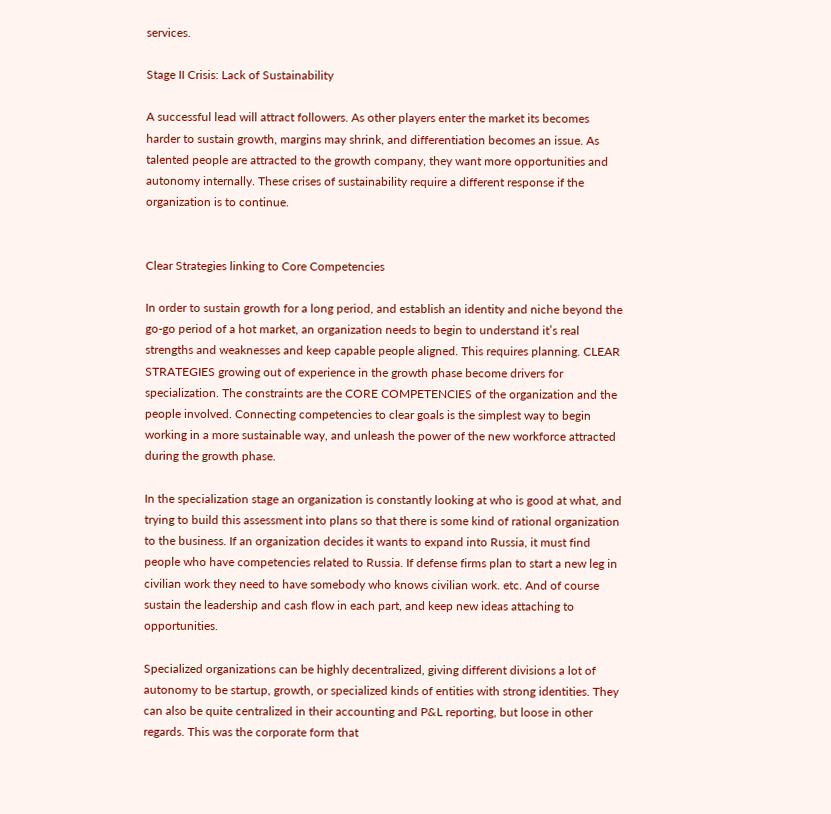services.

Stage II Crisis: Lack of Sustainability

A successful lead will attract followers. As other players enter the market its becomes harder to sustain growth, margins may shrink, and differentiation becomes an issue. As talented people are attracted to the growth company, they want more opportunities and autonomy internally. These crises of sustainability require a different response if the organization is to continue.


Clear Strategies linking to Core Competencies

In order to sustain growth for a long period, and establish an identity and niche beyond the go-go period of a hot market, an organization needs to begin to understand it’s real strengths and weaknesses and keep capable people aligned. This requires planning. CLEAR STRATEGIES growing out of experience in the growth phase become drivers for specialization. The constraints are the CORE COMPETENCIES of the organization and the people involved. Connecting competencies to clear goals is the simplest way to begin working in a more sustainable way, and unleash the power of the new workforce attracted during the growth phase.

In the specialization stage an organization is constantly looking at who is good at what, and trying to build this assessment into plans so that there is some kind of rational organization to the business. If an organization decides it wants to expand into Russia, it must find people who have competencies related to Russia. If defense firms plan to start a new leg in civilian work they need to have somebody who knows civilian work. etc. And of course sustain the leadership and cash flow in each part, and keep new ideas attaching to opportunities.

Specialized organizations can be highly decentralized, giving different divisions a lot of autonomy to be startup, growth, or specialized kinds of entities with strong identities. They can also be quite centralized in their accounting and P&L reporting, but loose in other regards. This was the corporate form that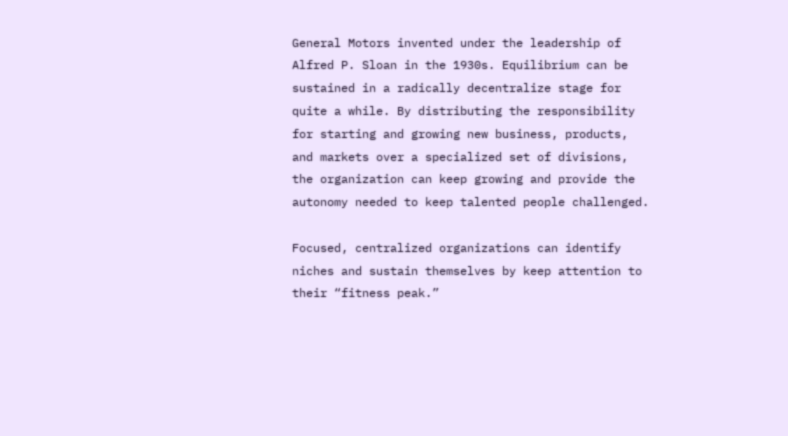General Motors invented under the leadership of Alfred P. Sloan in the 1930s. Equilibrium can be sustained in a radically decentralize stage for quite a while. By distributing the responsibility for starting and growing new business, products, and markets over a specialized set of divisions, the organization can keep growing and provide the autonomy needed to keep talented people challenged.

Focused, centralized organizations can identify niches and sustain themselves by keep attention to their “fitness peak.”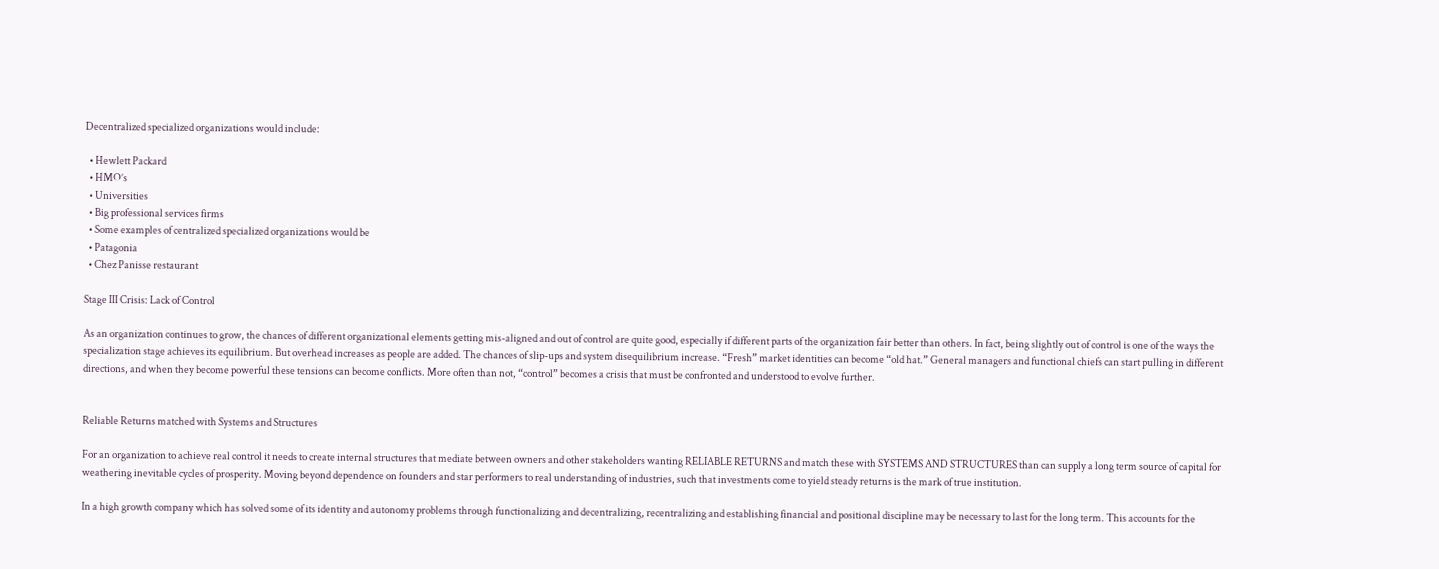Decentralized specialized organizations would include:

  • Hewlett Packard
  • HMO’s
  • Universities
  • Big professional services firms
  • Some examples of centralized specialized organizations would be
  • Patagonia
  • Chez Panisse restaurant

Stage III Crisis: Lack of Control

As an organization continues to grow, the chances of different organizational elements getting mis-aligned and out of control are quite good, especially if different parts of the organization fair better than others. In fact, being slightly out of control is one of the ways the specialization stage achieves its equilibrium. But overhead increases as people are added. The chances of slip-ups and system disequilibrium increase. “Fresh” market identities can become “old hat.” General managers and functional chiefs can start pulling in different directions, and when they become powerful these tensions can become conflicts. More often than not, “control” becomes a crisis that must be confronted and understood to evolve further.


Reliable Returns matched with Systems and Structures

For an organization to achieve real control it needs to create internal structures that mediate between owners and other stakeholders wanting RELIABLE RETURNS and match these with SYSTEMS AND STRUCTURES than can supply a long term source of capital for weathering inevitable cycles of prosperity. Moving beyond dependence on founders and star performers to real understanding of industries, such that investments come to yield steady returns is the mark of true institution.

In a high growth company which has solved some of its identity and autonomy problems through functionalizing and decentralizing, recentralizing and establishing financial and positional discipline may be necessary to last for the long term. This accounts for the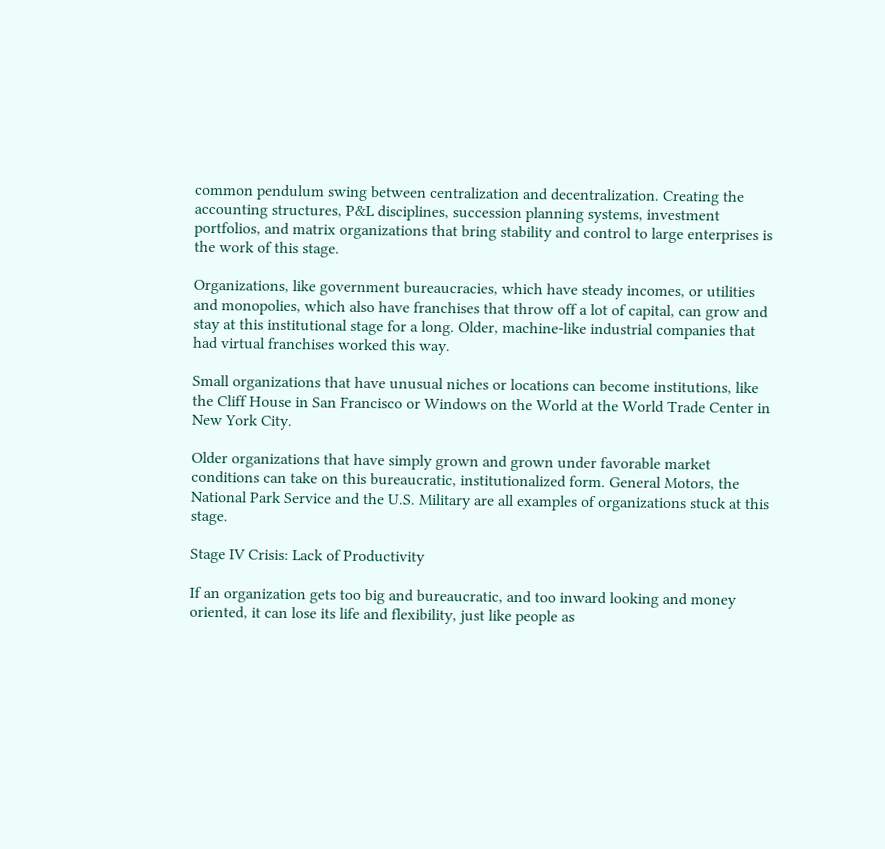common pendulum swing between centralization and decentralization. Creating the accounting structures, P&L disciplines, succession planning systems, investment portfolios, and matrix organizations that bring stability and control to large enterprises is the work of this stage.

Organizations, like government bureaucracies, which have steady incomes, or utilities and monopolies, which also have franchises that throw off a lot of capital, can grow and stay at this institutional stage for a long. Older, machine-like industrial companies that had virtual franchises worked this way.

Small organizations that have unusual niches or locations can become institutions, like the Cliff House in San Francisco or Windows on the World at the World Trade Center in New York City.

Older organizations that have simply grown and grown under favorable market conditions can take on this bureaucratic, institutionalized form. General Motors, the National Park Service and the U.S. Military are all examples of organizations stuck at this stage.

Stage IV Crisis: Lack of Productivity

If an organization gets too big and bureaucratic, and too inward looking and money oriented, it can lose its life and flexibility, just like people as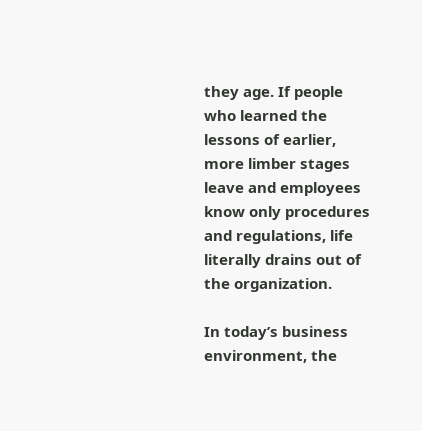they age. If people who learned the lessons of earlier, more limber stages leave and employees know only procedures and regulations, life literally drains out of the organization.

In today’s business environment, the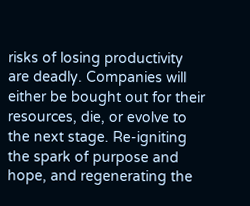risks of losing productivity are deadly. Companies will either be bought out for their resources, die, or evolve to the next stage. Re-igniting the spark of purpose and hope, and regenerating the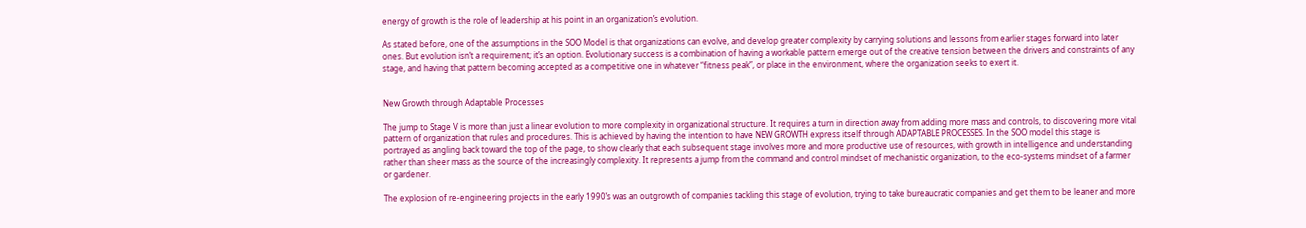energy of growth is the role of leadership at his point in an organization’s evolution.

As stated before, one of the assumptions in the SOO Model is that organizations can evolve, and develop greater complexity by carrying solutions and lessons from earlier stages forward into later ones. But evolution isn’t a requirement; it’s an option. Evolutionary success is a combination of having a workable pattern emerge out of the creative tension between the drivers and constraints of any stage, and having that pattern becoming accepted as a competitive one in whatever “fitness peak”, or place in the environment, where the organization seeks to exert it.


New Growth through Adaptable Processes

The jump to Stage V is more than just a linear evolution to more complexity in organizational structure. It requires a turn in direction away from adding more mass and controls, to discovering more vital pattern of organization that rules and procedures. This is achieved by having the intention to have NEW GROWTH express itself through ADAPTABLE PROCESSES. In the SOO model this stage is portrayed as angling back toward the top of the page, to show clearly that each subsequent stage involves more and more productive use of resources, with growth in intelligence and understanding rather than sheer mass as the source of the increasingly complexity. It represents a jump from the command and control mindset of mechanistic organization, to the eco-systems mindset of a farmer or gardener.

The explosion of re-engineering projects in the early 1990’s was an outgrowth of companies tackling this stage of evolution, trying to take bureaucratic companies and get them to be leaner and more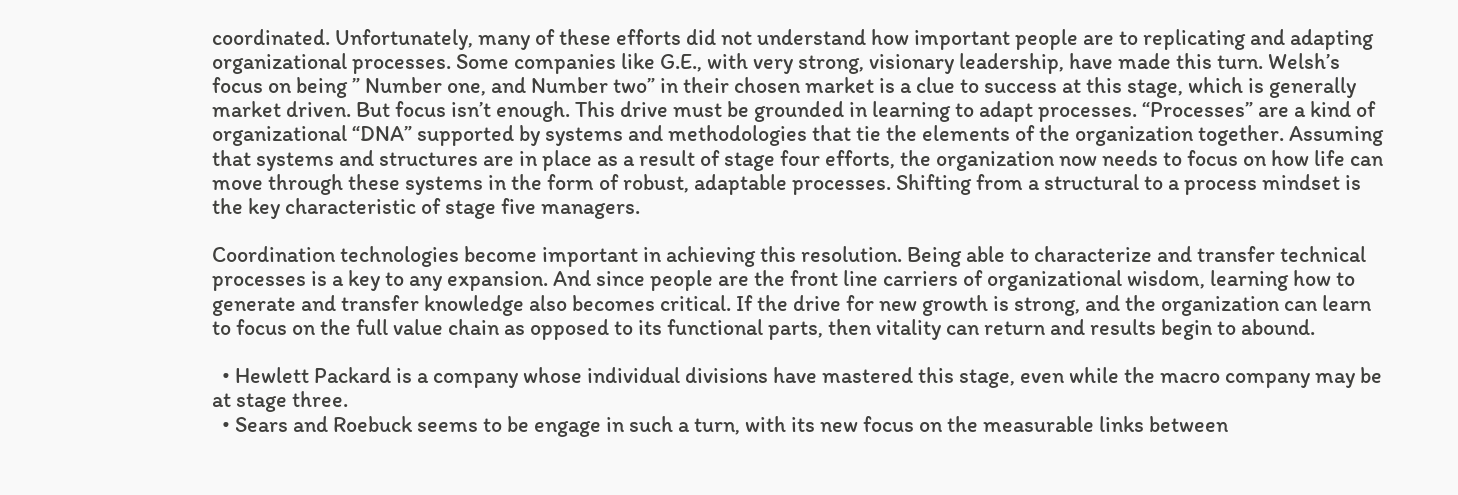coordinated. Unfortunately, many of these efforts did not understand how important people are to replicating and adapting organizational processes. Some companies like G.E., with very strong, visionary leadership, have made this turn. Welsh’s focus on being ” Number one, and Number two” in their chosen market is a clue to success at this stage, which is generally market driven. But focus isn’t enough. This drive must be grounded in learning to adapt processes. “Processes” are a kind of organizational “DNA” supported by systems and methodologies that tie the elements of the organization together. Assuming that systems and structures are in place as a result of stage four efforts, the organization now needs to focus on how life can move through these systems in the form of robust, adaptable processes. Shifting from a structural to a process mindset is the key characteristic of stage five managers.

Coordination technologies become important in achieving this resolution. Being able to characterize and transfer technical processes is a key to any expansion. And since people are the front line carriers of organizational wisdom, learning how to generate and transfer knowledge also becomes critical. If the drive for new growth is strong, and the organization can learn to focus on the full value chain as opposed to its functional parts, then vitality can return and results begin to abound.

  • Hewlett Packard is a company whose individual divisions have mastered this stage, even while the macro company may be at stage three.
  • Sears and Roebuck seems to be engage in such a turn, with its new focus on the measurable links between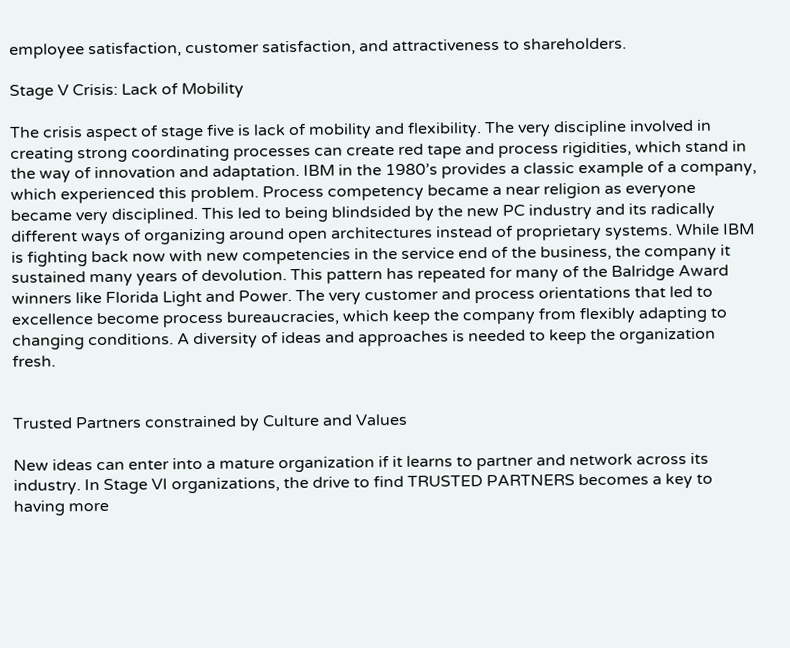employee satisfaction, customer satisfaction, and attractiveness to shareholders.

Stage V Crisis: Lack of Mobility

The crisis aspect of stage five is lack of mobility and flexibility. The very discipline involved in creating strong coordinating processes can create red tape and process rigidities, which stand in the way of innovation and adaptation. IBM in the 1980’s provides a classic example of a company, which experienced this problem. Process competency became a near religion as everyone became very disciplined. This led to being blindsided by the new PC industry and its radically different ways of organizing around open architectures instead of proprietary systems. While IBM is fighting back now with new competencies in the service end of the business, the company it sustained many years of devolution. This pattern has repeated for many of the Balridge Award winners like Florida Light and Power. The very customer and process orientations that led to excellence become process bureaucracies, which keep the company from flexibly adapting to changing conditions. A diversity of ideas and approaches is needed to keep the organization fresh.


Trusted Partners constrained by Culture and Values

New ideas can enter into a mature organization if it learns to partner and network across its industry. In Stage VI organizations, the drive to find TRUSTED PARTNERS becomes a key to having more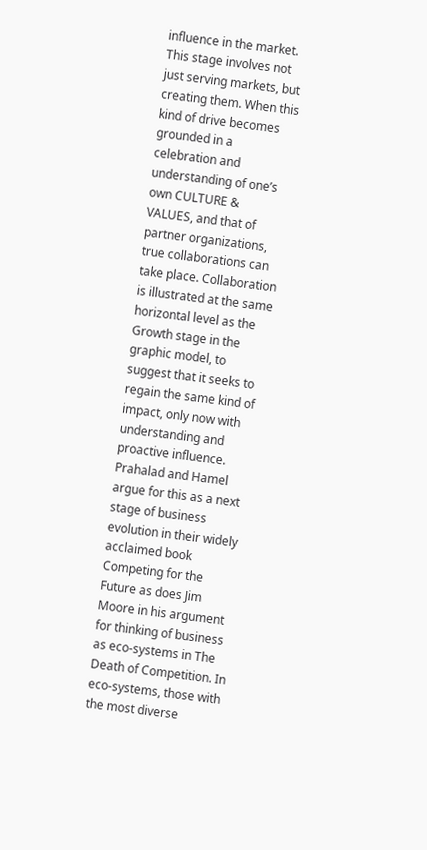influence in the market. This stage involves not just serving markets, but creating them. When this kind of drive becomes grounded in a celebration and understanding of one’s own CULTURE & VALUES, and that of partner organizations, true collaborations can take place. Collaboration is illustrated at the same horizontal level as the Growth stage in the graphic model, to suggest that it seeks to regain the same kind of impact, only now with understanding and proactive influence. Prahalad and Hamel argue for this as a next stage of business evolution in their widely acclaimed book Competing for the Future as does Jim Moore in his argument for thinking of business as eco-systems in The Death of Competition. In eco-systems, those with the most diverse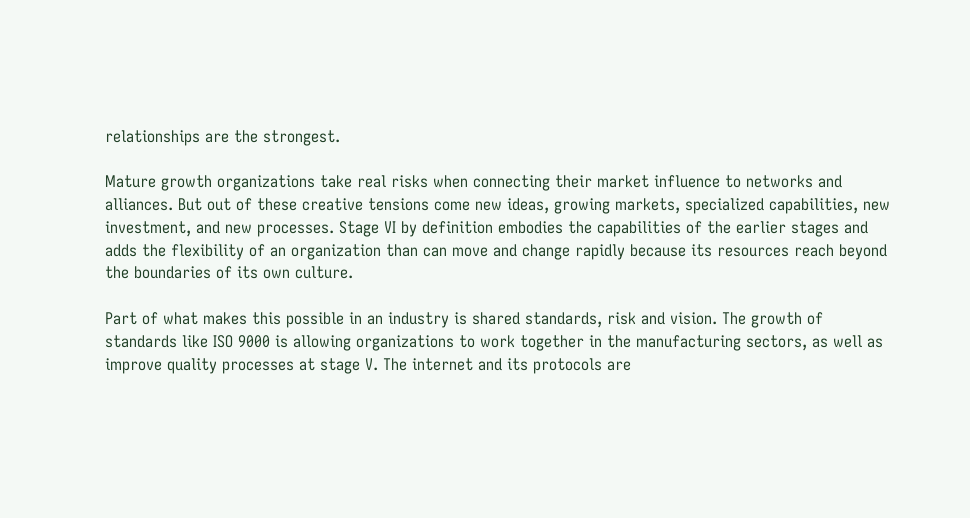relationships are the strongest.

Mature growth organizations take real risks when connecting their market influence to networks and alliances. But out of these creative tensions come new ideas, growing markets, specialized capabilities, new investment, and new processes. Stage VI by definition embodies the capabilities of the earlier stages and adds the flexibility of an organization than can move and change rapidly because its resources reach beyond the boundaries of its own culture.

Part of what makes this possible in an industry is shared standards, risk and vision. The growth of standards like ISO 9000 is allowing organizations to work together in the manufacturing sectors, as well as improve quality processes at stage V. The internet and its protocols are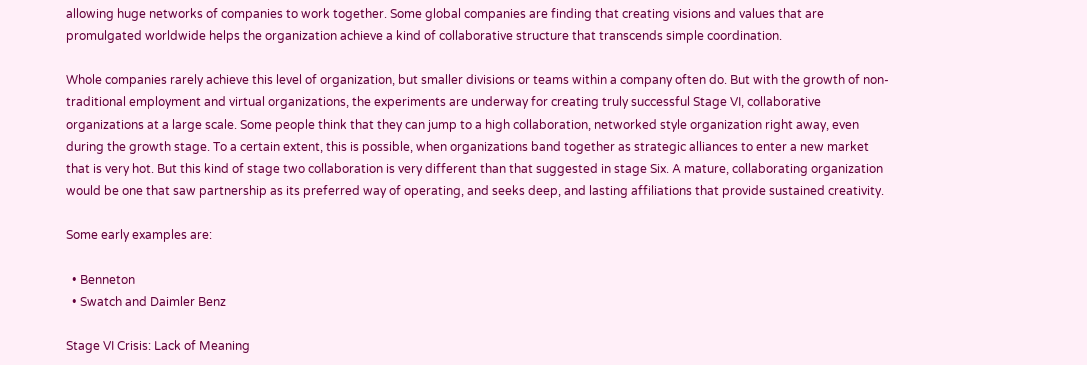allowing huge networks of companies to work together. Some global companies are finding that creating visions and values that are promulgated worldwide helps the organization achieve a kind of collaborative structure that transcends simple coordination.

Whole companies rarely achieve this level of organization, but smaller divisions or teams within a company often do. But with the growth of non-traditional employment and virtual organizations, the experiments are underway for creating truly successful Stage VI, collaborative organizations at a large scale. Some people think that they can jump to a high collaboration, networked style organization right away, even during the growth stage. To a certain extent, this is possible, when organizations band together as strategic alliances to enter a new market that is very hot. But this kind of stage two collaboration is very different than that suggested in stage Six. A mature, collaborating organization would be one that saw partnership as its preferred way of operating, and seeks deep, and lasting affiliations that provide sustained creativity.

Some early examples are:

  • Benneton
  • Swatch and Daimler Benz

Stage VI Crisis: Lack of Meaning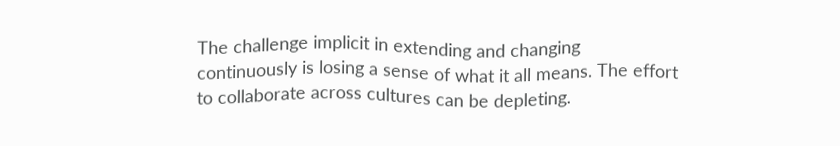The challenge implicit in extending and changing continuously is losing a sense of what it all means. The effort to collaborate across cultures can be depleting.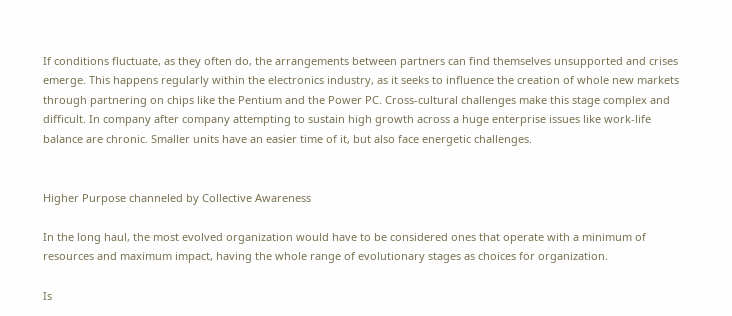If conditions fluctuate, as they often do, the arrangements between partners can find themselves unsupported and crises emerge. This happens regularly within the electronics industry, as it seeks to influence the creation of whole new markets through partnering on chips like the Pentium and the Power PC. Cross-cultural challenges make this stage complex and difficult. In company after company attempting to sustain high growth across a huge enterprise issues like work-life balance are chronic. Smaller units have an easier time of it, but also face energetic challenges.


Higher Purpose channeled by Collective Awareness

In the long haul, the most evolved organization would have to be considered ones that operate with a minimum of resources and maximum impact, having the whole range of evolutionary stages as choices for organization.

Is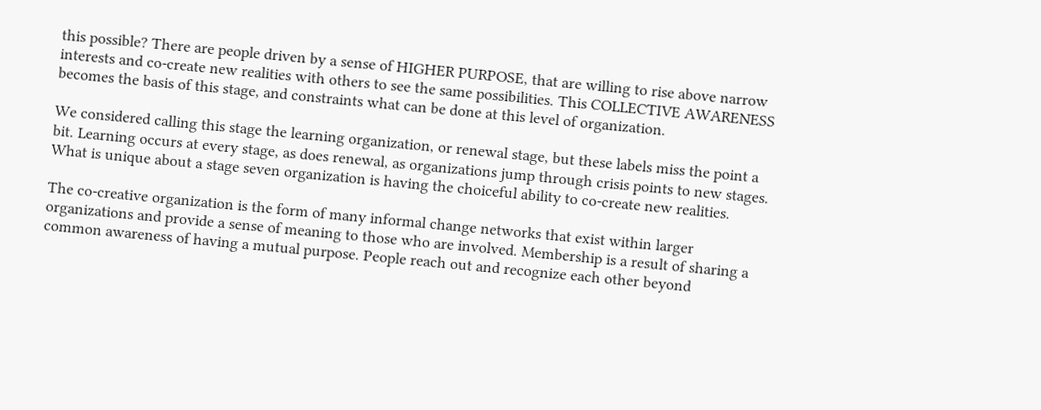this possible? There are people driven by a sense of HIGHER PURPOSE, that are willing to rise above narrow interests and co-create new realities with others to see the same possibilities. This COLLECTIVE AWARENESS becomes the basis of this stage, and constraints what can be done at this level of organization.

We considered calling this stage the learning organization, or renewal stage, but these labels miss the point a bit. Learning occurs at every stage, as does renewal, as organizations jump through crisis points to new stages. What is unique about a stage seven organization is having the choiceful ability to co-create new realities.

The co-creative organization is the form of many informal change networks that exist within larger organizations and provide a sense of meaning to those who are involved. Membership is a result of sharing a common awareness of having a mutual purpose. People reach out and recognize each other beyond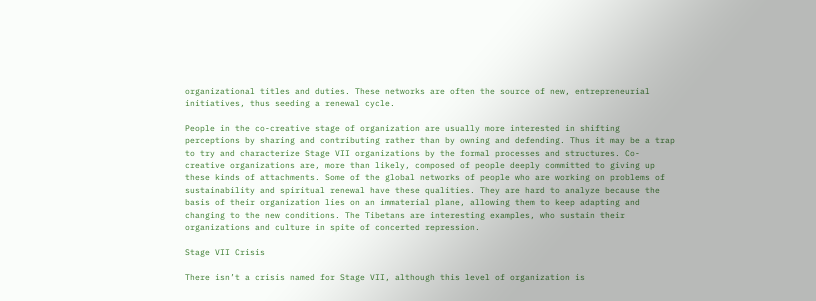organizational titles and duties. These networks are often the source of new, entrepreneurial initiatives, thus seeding a renewal cycle.

People in the co-creative stage of organization are usually more interested in shifting perceptions by sharing and contributing rather than by owning and defending. Thus it may be a trap to try and characterize Stage VII organizations by the formal processes and structures. Co-creative organizations are, more than likely, composed of people deeply committed to giving up these kinds of attachments. Some of the global networks of people who are working on problems of sustainability and spiritual renewal have these qualities. They are hard to analyze because the basis of their organization lies on an immaterial plane, allowing them to keep adapting and changing to the new conditions. The Tibetans are interesting examples, who sustain their organizations and culture in spite of concerted repression.

Stage VII Crisis

There isn’t a crisis named for Stage VII, although this level of organization is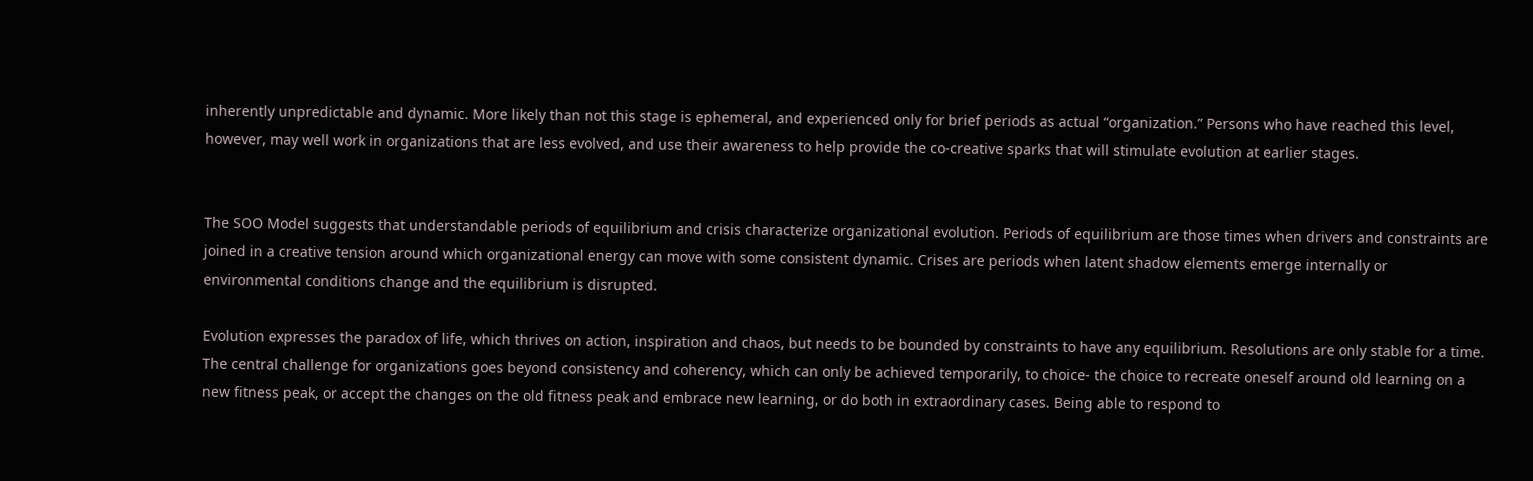inherently unpredictable and dynamic. More likely than not this stage is ephemeral, and experienced only for brief periods as actual “organization.” Persons who have reached this level, however, may well work in organizations that are less evolved, and use their awareness to help provide the co-creative sparks that will stimulate evolution at earlier stages.


The SOO Model suggests that understandable periods of equilibrium and crisis characterize organizational evolution. Periods of equilibrium are those times when drivers and constraints are joined in a creative tension around which organizational energy can move with some consistent dynamic. Crises are periods when latent shadow elements emerge internally or environmental conditions change and the equilibrium is disrupted.

Evolution expresses the paradox of life, which thrives on action, inspiration and chaos, but needs to be bounded by constraints to have any equilibrium. Resolutions are only stable for a time. The central challenge for organizations goes beyond consistency and coherency, which can only be achieved temporarily, to choice- the choice to recreate oneself around old learning on a new fitness peak, or accept the changes on the old fitness peak and embrace new learning, or do both in extraordinary cases. Being able to respond to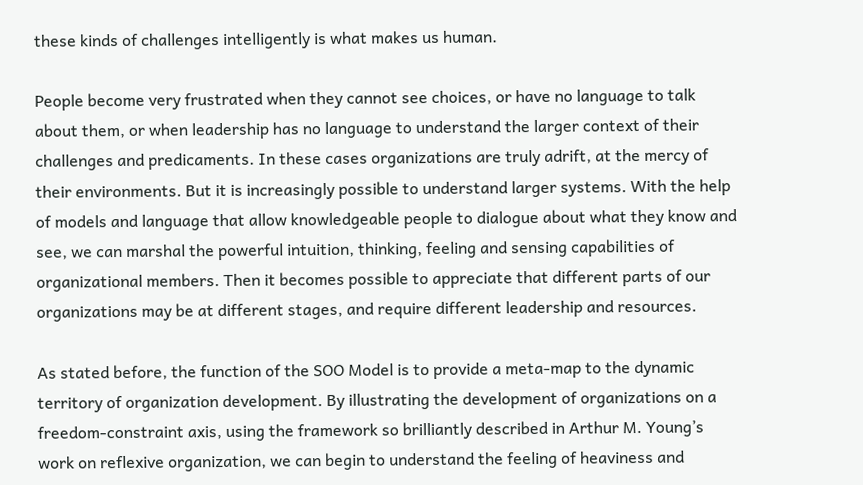these kinds of challenges intelligently is what makes us human.

People become very frustrated when they cannot see choices, or have no language to talk about them, or when leadership has no language to understand the larger context of their challenges and predicaments. In these cases organizations are truly adrift, at the mercy of their environments. But it is increasingly possible to understand larger systems. With the help of models and language that allow knowledgeable people to dialogue about what they know and see, we can marshal the powerful intuition, thinking, feeling and sensing capabilities of organizational members. Then it becomes possible to appreciate that different parts of our organizations may be at different stages, and require different leadership and resources.

As stated before, the function of the SOO Model is to provide a meta-map to the dynamic territory of organization development. By illustrating the development of organizations on a freedom-constraint axis, using the framework so brilliantly described in Arthur M. Young’s work on reflexive organization, we can begin to understand the feeling of heaviness and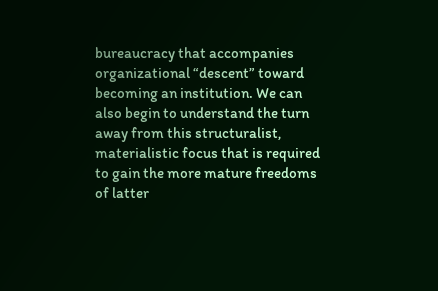bureaucracy that accompanies organizational “descent” toward becoming an institution. We can also begin to understand the turn away from this structuralist, materialistic focus that is required to gain the more mature freedoms of latter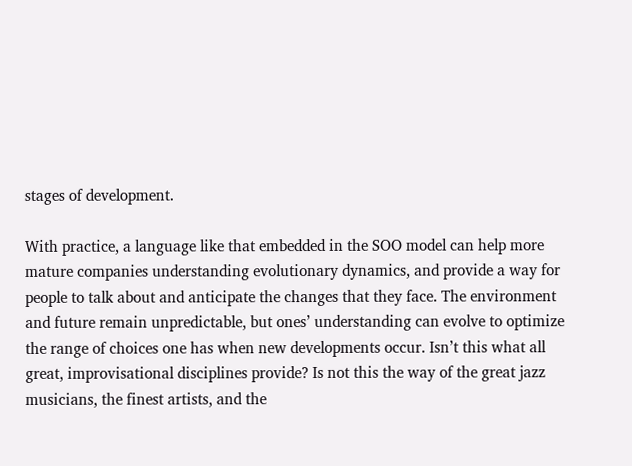stages of development.

With practice, a language like that embedded in the SOO model can help more mature companies understanding evolutionary dynamics, and provide a way for people to talk about and anticipate the changes that they face. The environment and future remain unpredictable, but ones’ understanding can evolve to optimize the range of choices one has when new developments occur. Isn’t this what all great, improvisational disciplines provide? Is not this the way of the great jazz musicians, the finest artists, and the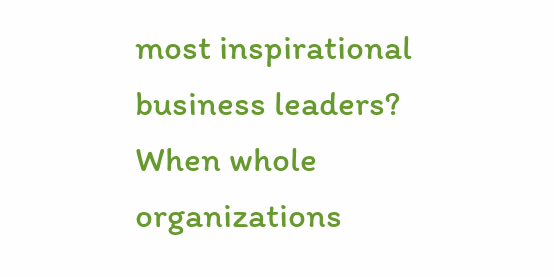most inspirational business leaders? When whole organizations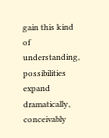gain this kind of understanding, possibilities expand dramatically, conceivably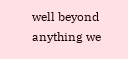well beyond anything we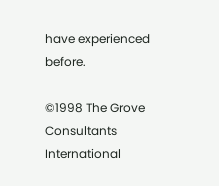have experienced before.

©1998 The Grove Consultants International